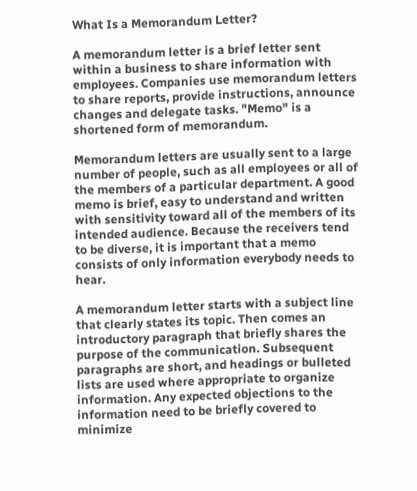What Is a Memorandum Letter?

A memorandum letter is a brief letter sent within a business to share information with employees. Companies use memorandum letters to share reports, provide instructions, announce changes and delegate tasks. "Memo" is a shortened form of memorandum.

Memorandum letters are usually sent to a large number of people, such as all employees or all of the members of a particular department. A good memo is brief, easy to understand and written with sensitivity toward all of the members of its intended audience. Because the receivers tend to be diverse, it is important that a memo consists of only information everybody needs to hear.

A memorandum letter starts with a subject line that clearly states its topic. Then comes an introductory paragraph that briefly shares the purpose of the communication. Subsequent paragraphs are short, and headings or bulleted lists are used where appropriate to organize information. Any expected objections to the information need to be briefly covered to minimize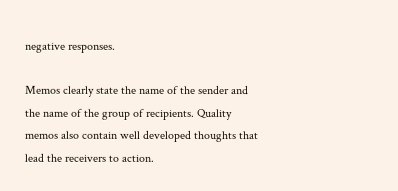negative responses.

Memos clearly state the name of the sender and the name of the group of recipients. Quality memos also contain well developed thoughts that lead the receivers to action.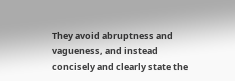They avoid abruptness and vagueness, and instead concisely and clearly state the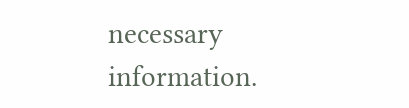necessary information.